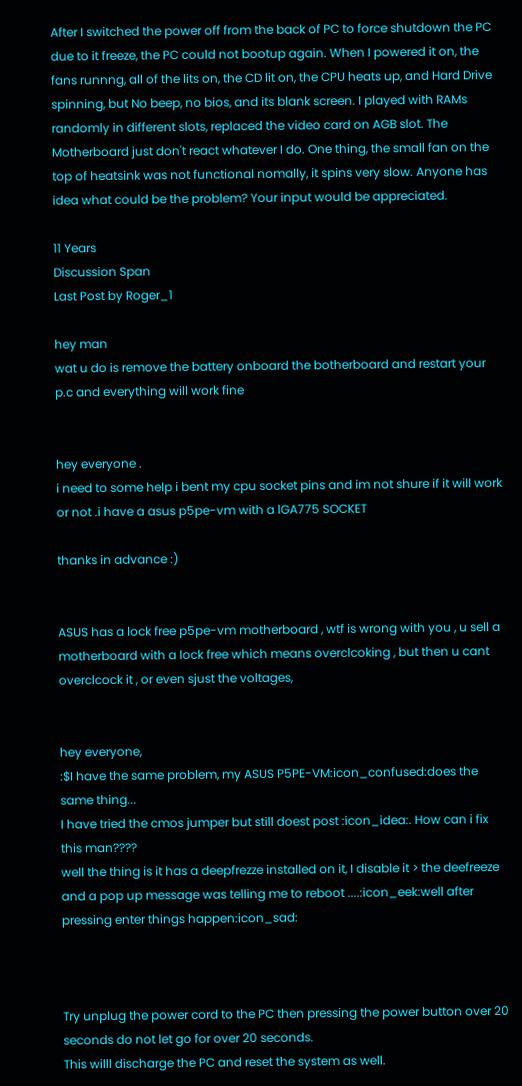After I switched the power off from the back of PC to force shutdown the PC due to it freeze, the PC could not bootup again. When I powered it on, the fans runnng, all of the lits on, the CD lit on, the CPU heats up, and Hard Drive spinning, but No beep, no bios, and its blank screen. I played with RAMs randomly in different slots, replaced the video card on AGB slot. The Motherboard just don't react whatever I do. One thing, the small fan on the top of heatsink was not functional nomally, it spins very slow. Anyone has idea what could be the problem? Your input would be appreciated.

11 Years
Discussion Span
Last Post by Roger_1

hey man
wat u do is remove the battery onboard the botherboard and restart your p.c and everything will work fine


hey everyone .
i need to some help i bent my cpu socket pins and im not shure if it will work or not .i have a asus p5pe-vm with a lGA775 SOCKET

thanks in advance :)


ASUS has a lock free p5pe-vm motherboard , wtf is wrong with you , u sell a motherboard with a lock free which means overclcoking , but then u cant overclcock it , or even sjust the voltages,


hey everyone,
:$I have the same problem, my ASUS P5PE-VM:icon_confused:does the same thing...
I have tried the cmos jumper but still doest post :icon_idea:. How can i fix this man????
well the thing is it has a deepfrezze installed on it, I disable it > the deefreeze and a pop up message was telling me to reboot ....:icon_eek:well after pressing enter things happen:icon_sad:



Try unplug the power cord to the PC then pressing the power button over 20 seconds do not let go for over 20 seconds.
This willl discharge the PC and reset the system as well.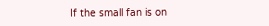If the small fan is on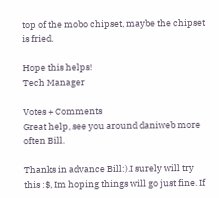top of the mobo chipset, maybe the chipset is fried.

Hope this helps!
Tech Manager

Votes + Comments
Great help, see you around daniweb more often Bill.

Thanks in advance Bill:).I surely will try this :$, Im hoping things will go just fine. If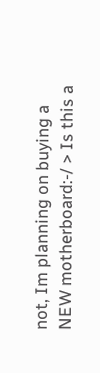not, Im planning on buying a NEW motherboard:-/ > Is this a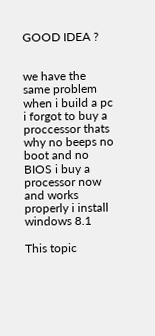GOOD IDEA ?


we have the same problem when i build a pc i forgot to buy a proccessor thats why no beeps no boot and no BIOS i buy a processor now and works properly i install windows 8.1

This topic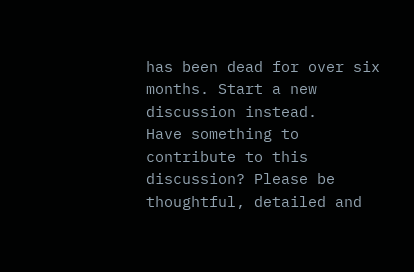has been dead for over six months. Start a new discussion instead.
Have something to contribute to this discussion? Please be thoughtful, detailed and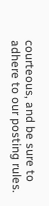courteous, and be sure to adhere to our posting rules.